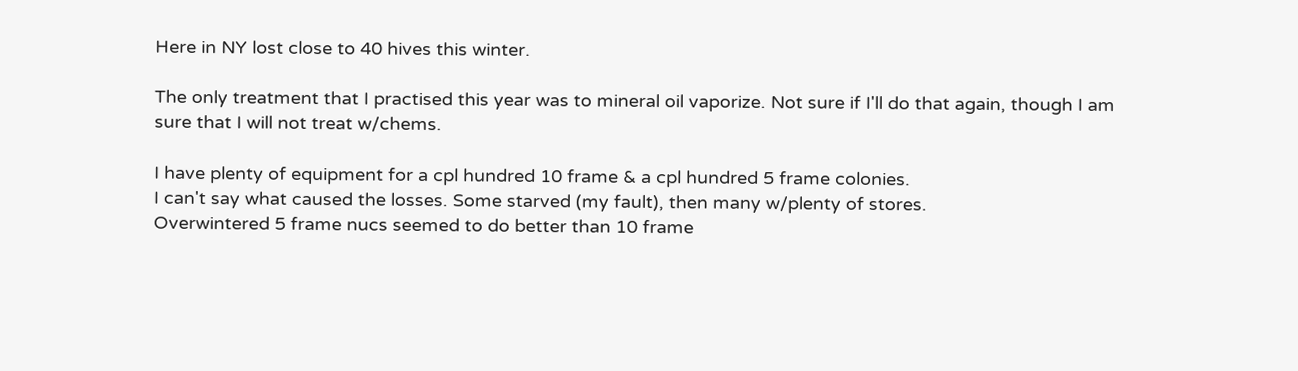Here in NY lost close to 40 hives this winter.

The only treatment that I practised this year was to mineral oil vaporize. Not sure if I'll do that again, though I am sure that I will not treat w/chems.

I have plenty of equipment for a cpl hundred 10 frame & a cpl hundred 5 frame colonies.
I can't say what caused the losses. Some starved (my fault), then many w/plenty of stores.
Overwintered 5 frame nucs seemed to do better than 10 frame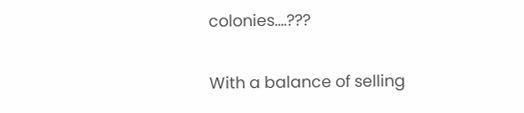colonies....???

With a balance of selling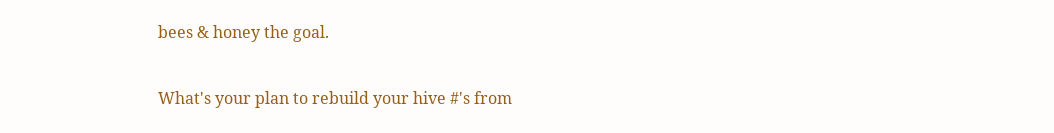bees & honey the goal.

What's your plan to rebuild your hive #'s from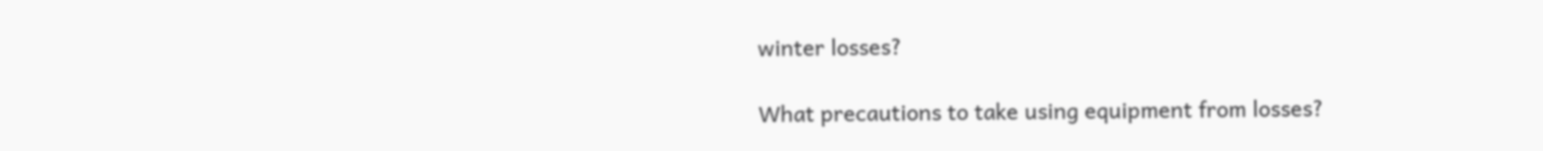winter losses?

What precautions to take using equipment from losses?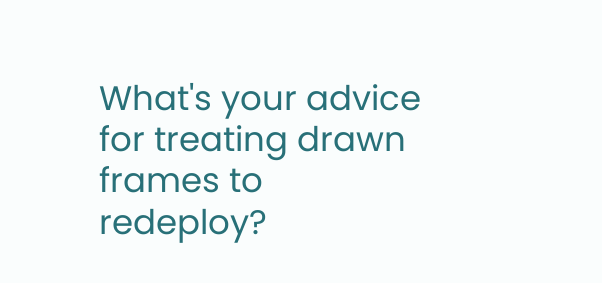What's your advice for treating drawn frames to redeploy?